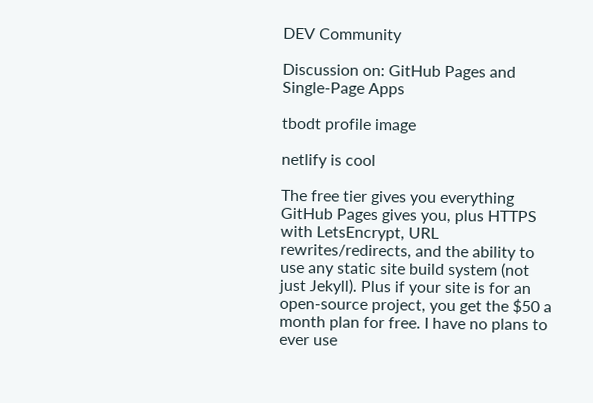DEV Community

Discussion on: GitHub Pages and Single-Page Apps

tbodt profile image

netlify is cool

The free tier gives you everything GitHub Pages gives you, plus HTTPS with LetsEncrypt, URL rewrites/redirects, and the ability to use any static site build system (not just Jekyll). Plus if your site is for an open-source project, you get the $50 a month plan for free. I have no plans to ever use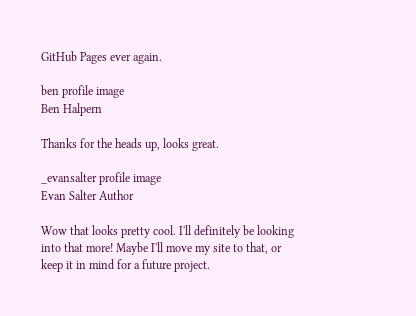GitHub Pages ever again.

ben profile image
Ben Halpern

Thanks for the heads up, looks great.

_evansalter profile image
Evan Salter Author

Wow that looks pretty cool. I'll definitely be looking into that more! Maybe I'll move my site to that, or keep it in mind for a future project.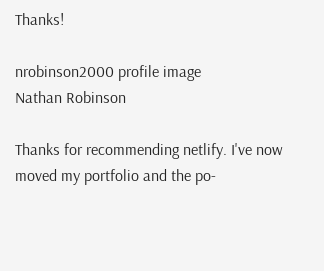Thanks!

nrobinson2000 profile image
Nathan Robinson

Thanks for recommending netlify. I've now moved my portfolio and the po-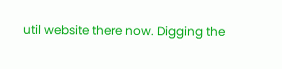util website there now. Digging the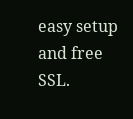easy setup and free SSL.